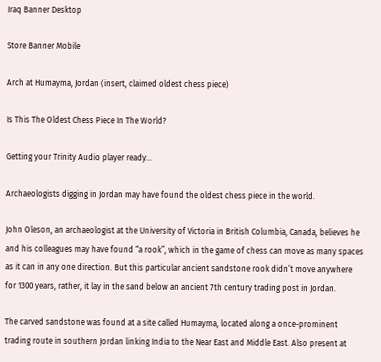Iraq Banner Desktop

Store Banner Mobile

Arch at Humayma, Jordan (insert, claimed oldest chess piece)

Is This The Oldest Chess Piece In The World?

Getting your Trinity Audio player ready...

Archaeologists digging in Jordan may have found the oldest chess piece in the world.

John Oleson, an archaeologist at the University of Victoria in British Columbia, Canada, believes he and his colleagues may have found “a rook”, which in the game of chess can move as many spaces as it can in any one direction. But this particular ancient sandstone rook didn’t move anywhere for 1300 years, rather, it lay in the sand below an ancient 7th century trading post in Jordan.

The carved sandstone was found at a site called Humayma, located along a once-prominent trading route in southern Jordan linking India to the Near East and Middle East. Also present at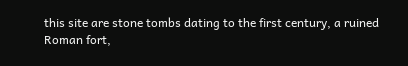this site are stone tombs dating to the first century, a ruined Roman fort,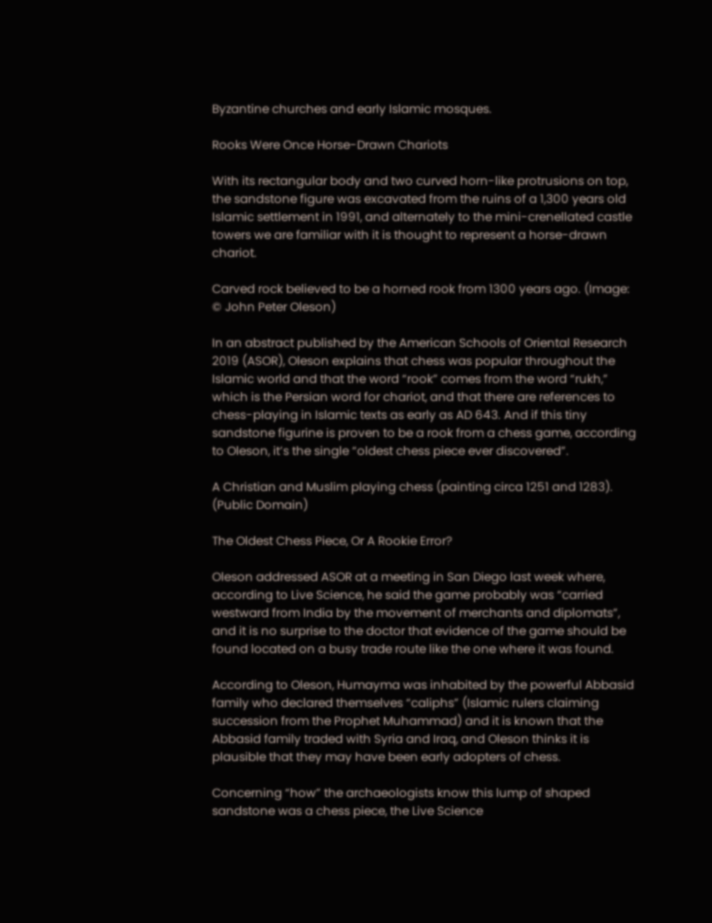Byzantine churches and early Islamic mosques.

Rooks Were Once Horse-Drawn Chariots

With its rectangular body and two curved horn-like protrusions on top, the sandstone figure was excavated from the ruins of a 1,300 years old Islamic settlement in 1991, and alternately to the mini-crenellated castle towers we are familiar with it is thought to represent a horse-drawn chariot.

Carved rock believed to be a horned rook from 1300 years ago. (Image: © John Peter Oleson)

In an abstract published by the American Schools of Oriental Research 2019 (ASOR), Oleson explains that chess was popular throughout the Islamic world and that the word “rook” comes from the word “rukh,” which is the Persian word for chariot, and that there are references to chess-playing in Islamic texts as early as AD 643. And if this tiny sandstone figurine is proven to be a rook from a chess game, according to Oleson, it’s the single “oldest chess piece ever discovered”.

A Christian and Muslim playing chess (painting circa 1251 and 1283). (Public Domain)

The Oldest Chess Piece, Or A Rookie Error?

Oleson addressed ASOR at a meeting in San Diego last week where, according to Live Science, he said the game probably was “carried westward from India by the movement of merchants and diplomats”, and it is no surprise to the doctor that evidence of the game should be found located on a busy trade route like the one where it was found.

According to Oleson, Humayma was inhabited by the powerful Abbasid family who declared themselves “caliphs” (Islamic rulers claiming succession from the Prophet Muhammad) and it is known that the Abbasid family traded with Syria and Iraq, and Oleson thinks it is plausible that they may have been early adopters of chess.

Concerning “how” the archaeologists know this lump of shaped sandstone was a chess piece, the Live Science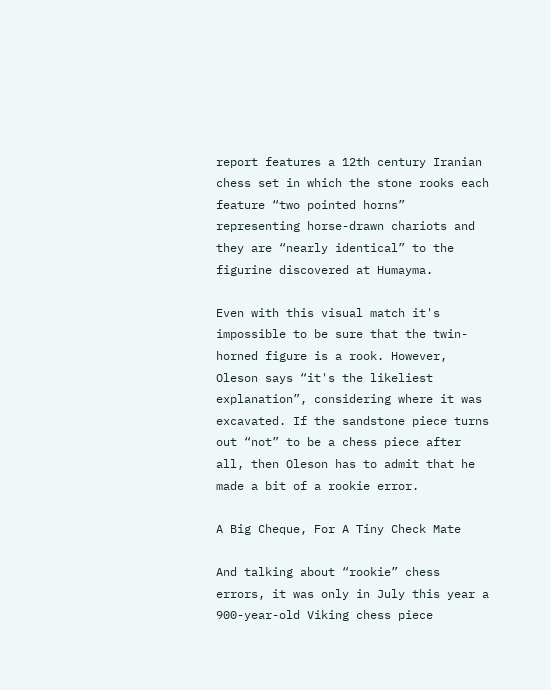report features a 12th century Iranian chess set in which the stone rooks each feature “two pointed horns” representing horse-drawn chariots and they are “nearly identical” to the figurine discovered at Humayma.

Even with this visual match it's impossible to be sure that the twin-horned figure is a rook. However, Oleson says “it's the likeliest explanation”, considering where it was excavated. If the sandstone piece turns out “not” to be a chess piece after all, then Oleson has to admit that he made a bit of a rookie error.

A Big Cheque, For A Tiny Check Mate

And talking about “rookie” chess errors, it was only in July this year a 900-year-old Viking chess piece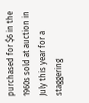purchased for $6 in the 1960s sold at auction in July this year for a staggering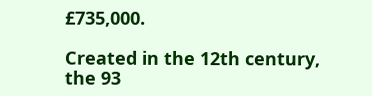£735,000.

Created in the 12th century, the 93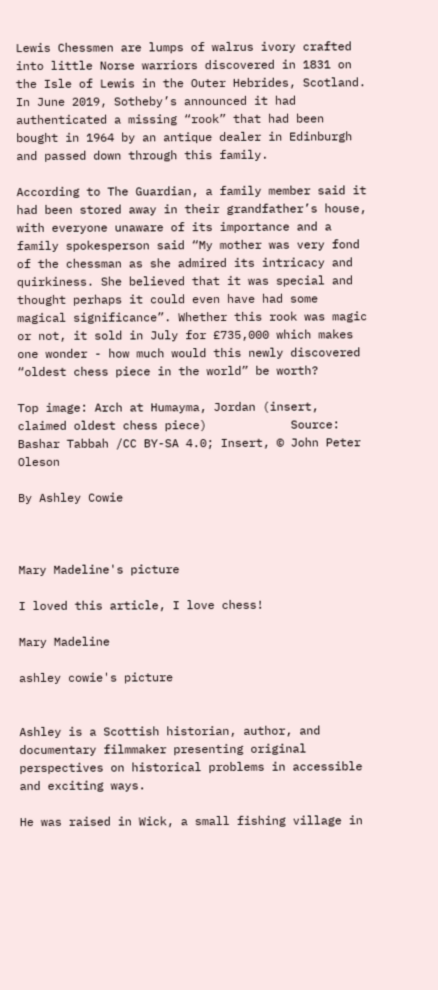Lewis Chessmen are lumps of walrus ivory crafted into little Norse warriors discovered in 1831 on the Isle of Lewis in the Outer Hebrides, Scotland. In June 2019, Sotheby’s announced it had authenticated a missing “rook” that had been bought in 1964 by an antique dealer in Edinburgh and passed down through this family.

According to The Guardian, a family member said it had been stored away in their grandfather’s house, with everyone unaware of its importance and a family spokesperson said “My mother was very fond of the chessman as she admired its intricacy and quirkiness. She believed that it was special and thought perhaps it could even have had some magical significance”. Whether this rook was magic or not, it sold in July for £735,000 which makes one wonder - how much would this newly discovered “oldest chess piece in the world” be worth?

Top image: Arch at Humayma, Jordan (insert, claimed oldest chess piece)            Source: Bashar Tabbah /CC BY-SA 4.0; Insert, © John Peter Oleson

By Ashley Cowie



Mary Madeline's picture

I loved this article, I love chess!

Mary Madeline

ashley cowie's picture


Ashley is a Scottish historian, author, and documentary filmmaker presenting original perspectives on historical problems in accessible and exciting ways.

He was raised in Wick, a small fishing village in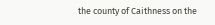the county of Caithness on the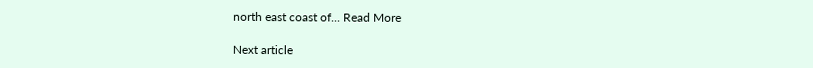north east coast of... Read More

Next article